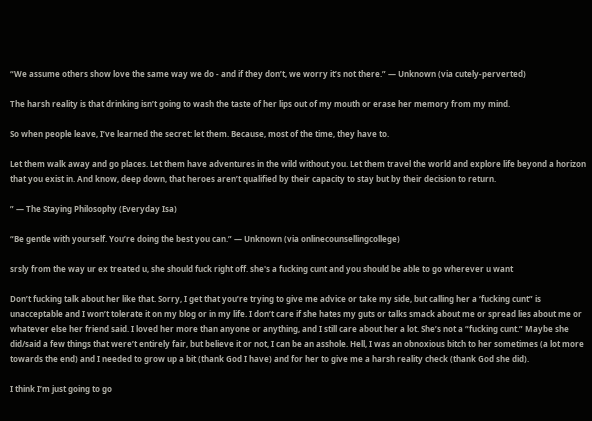“We assume others show love the same way we do - and if they don’t, we worry it’s not there.” — Unknown (via cutely-perverted)

The harsh reality is that drinking isn’t going to wash the taste of her lips out of my mouth or erase her memory from my mind.

So when people leave, I’ve learned the secret: let them. Because, most of the time, they have to.

Let them walk away and go places. Let them have adventures in the wild without you. Let them travel the world and explore life beyond a horizon that you exist in. And know, deep down, that heroes aren’t qualified by their capacity to stay but by their decision to return.

” — The Staying Philosophy (Everyday Isa)

“Be gentle with yourself. You’re doing the best you can.” — Unknown (via onlinecounsellingcollege)

srsly from the way ur ex treated u, she should fuck right off. she's a fucking cunt and you should be able to go wherever u want

Don’t fucking talk about her like that. Sorry, I get that you’re trying to give me advice or take my side, but calling her a ‘fucking cunt” is unacceptable and I won’t tolerate it on my blog or in my life. I don’t care if she hates my guts or talks smack about me or spread lies about me or whatever else her friend said. I loved her more than anyone or anything, and I still care about her a lot. She’s not a “fucking cunt.” Maybe she did/said a few things that were’t entirely fair, but believe it or not, I can be an asshole. Hell, I was an obnoxious bitch to her sometimes (a lot more towards the end) and I needed to grow up a bit (thank God I have) and for her to give me a harsh reality check (thank God she did).

I think I’m just going to go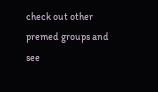check out other premed groups and see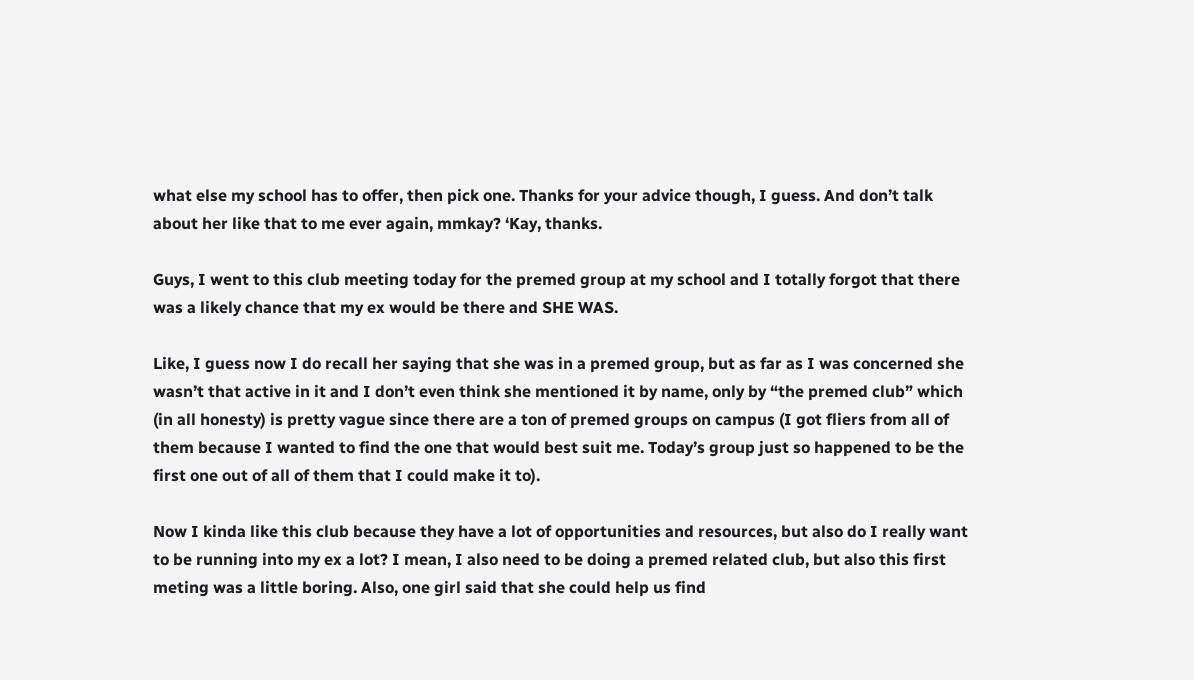what else my school has to offer, then pick one. Thanks for your advice though, I guess. And don’t talk about her like that to me ever again, mmkay? ‘Kay, thanks.

Guys, I went to this club meeting today for the premed group at my school and I totally forgot that there was a likely chance that my ex would be there and SHE WAS.

Like, I guess now I do recall her saying that she was in a premed group, but as far as I was concerned she wasn’t that active in it and I don’t even think she mentioned it by name, only by “the premed club” which (in all honesty) is pretty vague since there are a ton of premed groups on campus (I got fliers from all of them because I wanted to find the one that would best suit me. Today’s group just so happened to be the first one out of all of them that I could make it to).

Now I kinda like this club because they have a lot of opportunities and resources, but also do I really want to be running into my ex a lot? I mean, I also need to be doing a premed related club, but also this first meting was a little boring. Also, one girl said that she could help us find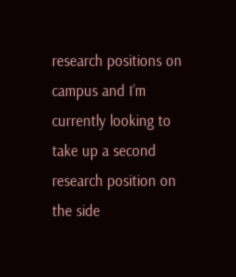research positions on campus and I’m currently looking to take up a second research position on the side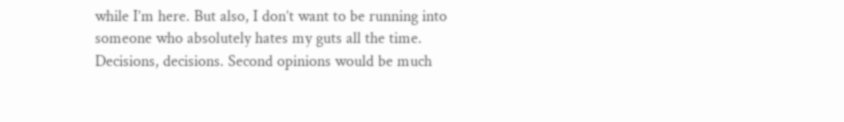while I’m here. But also, I don’t want to be running into someone who absolutely hates my guts all the time. Decisions, decisions. Second opinions would be much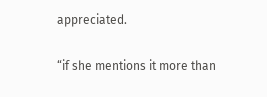appreciated.

“if she mentions it more than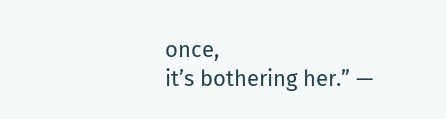once,
it’s bothering her.” —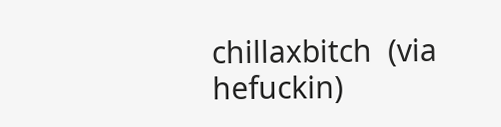chillaxbitch  (via hefuckin)